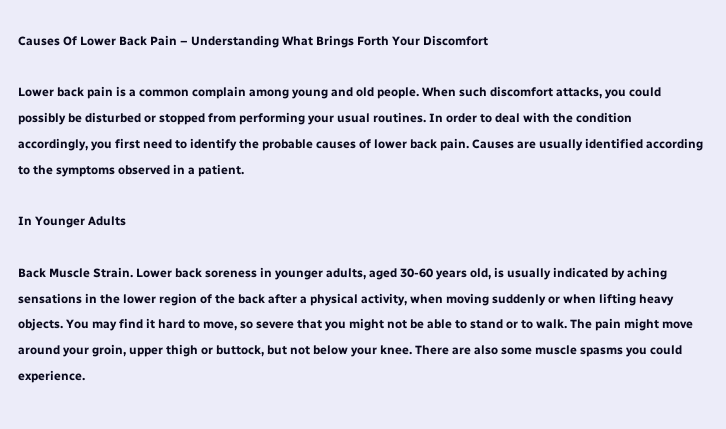Causes Of Lower Back Pain – Understanding What Brings Forth Your Discomfort

Lower back pain is a common complain among young and old people. When such discomfort attacks, you could possibly be disturbed or stopped from performing your usual routines. In order to deal with the condition accordingly, you first need to identify the probable causes of lower back pain. Causes are usually identified according to the symptoms observed in a patient.

In Younger Adults

Back Muscle Strain. Lower back soreness in younger adults, aged 30-60 years old, is usually indicated by aching sensations in the lower region of the back after a physical activity, when moving suddenly or when lifting heavy objects. You may find it hard to move, so severe that you might not be able to stand or to walk. The pain might move around your groin, upper thigh or buttock, but not below your knee. There are also some muscle spasms you could experience.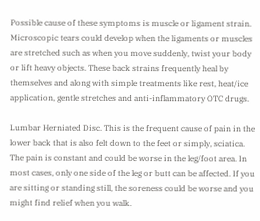Possible cause of these symptoms is muscle or ligament strain. Microscopic tears could develop when the ligaments or muscles are stretched such as when you move suddenly, twist your body or lift heavy objects. These back strains frequently heal by themselves and along with simple treatments like rest, heat/ice application, gentle stretches and anti-inflammatory OTC drugs.

Lumbar Herniated Disc. This is the frequent cause of pain in the lower back that is also felt down to the feet or simply, sciatica. The pain is constant and could be worse in the leg/foot area. In most cases, only one side of the leg or butt can be affected. If you are sitting or standing still, the soreness could be worse and you might find relief when you walk.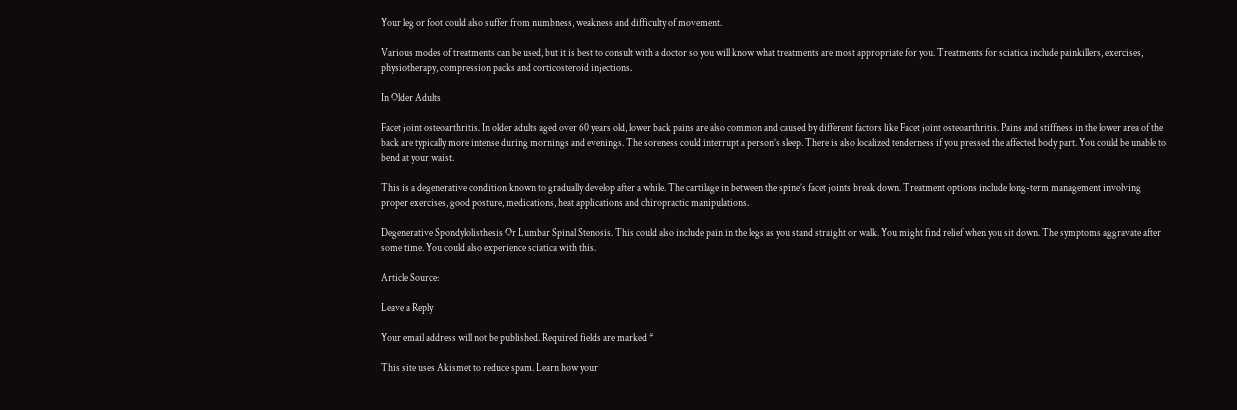Your leg or foot could also suffer from numbness, weakness and difficulty of movement.

Various modes of treatments can be used, but it is best to consult with a doctor so you will know what treatments are most appropriate for you. Treatments for sciatica include painkillers, exercises, physiotherapy, compression packs and corticosteroid injections.

In Older Adults

Facet joint osteoarthritis. In older adults aged over 60 years old, lower back pains are also common and caused by different factors like Facet joint osteoarthritis. Pains and stiffness in the lower area of the back are typically more intense during mornings and evenings. The soreness could interrupt a person’s sleep. There is also localized tenderness if you pressed the affected body part. You could be unable to bend at your waist.

This is a degenerative condition known to gradually develop after a while. The cartilage in between the spine’s facet joints break down. Treatment options include long-term management involving proper exercises, good posture, medications, heat applications and chiropractic manipulations.

Degenerative Spondylolisthesis Or Lumbar Spinal Stenosis. This could also include pain in the legs as you stand straight or walk. You might find relief when you sit down. The symptoms aggravate after some time. You could also experience sciatica with this.

Article Source:

Leave a Reply

Your email address will not be published. Required fields are marked *

This site uses Akismet to reduce spam. Learn how your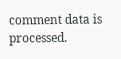comment data is processed.